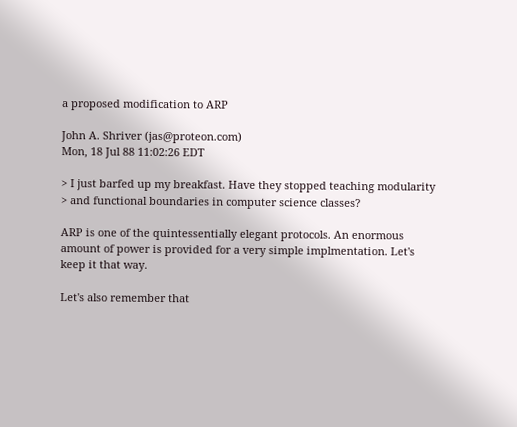a proposed modification to ARP

John A. Shriver (jas@proteon.com)
Mon, 18 Jul 88 11:02:26 EDT

> I just barfed up my breakfast. Have they stopped teaching modularity
> and functional boundaries in computer science classes?

ARP is one of the quintessentially elegant protocols. An enormous
amount of power is provided for a very simple implmentation. Let's
keep it that way.

Let's also remember that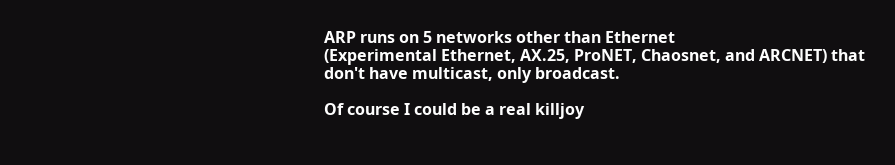ARP runs on 5 networks other than Ethernet
(Experimental Ethernet, AX.25, ProNET, Chaosnet, and ARCNET) that
don't have multicast, only broadcast.

Of course I could be a real killjoy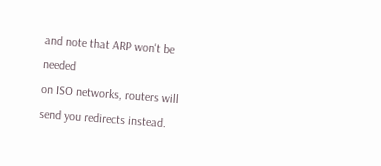and note that ARP won't be needed
on ISO networks, routers will send you redirects instead.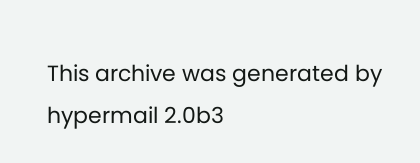This archive was generated by hypermail 2.0b3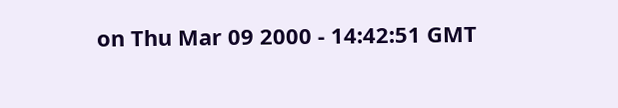on Thu Mar 09 2000 - 14:42:51 GMT